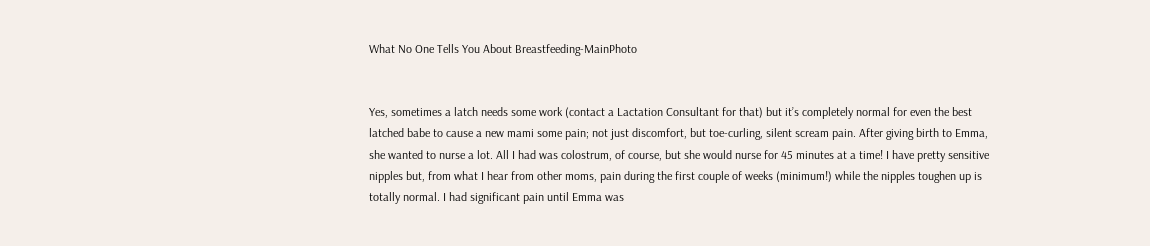What No One Tells You About Breastfeeding-MainPhoto


Yes, sometimes a latch needs some work (contact a Lactation Consultant for that) but it’s completely normal for even the best latched babe to cause a new mami some pain; not just discomfort, but toe-curling, silent scream pain. After giving birth to Emma, she wanted to nurse a lot. All I had was colostrum, of course, but she would nurse for 45 minutes at a time! I have pretty sensitive nipples but, from what I hear from other moms, pain during the first couple of weeks (minimum!) while the nipples toughen up is totally normal. I had significant pain until Emma was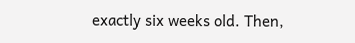exactly six weeks old. Then,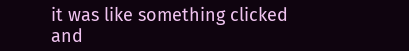it was like something clicked and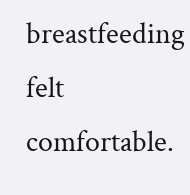breastfeeding felt comfortable.